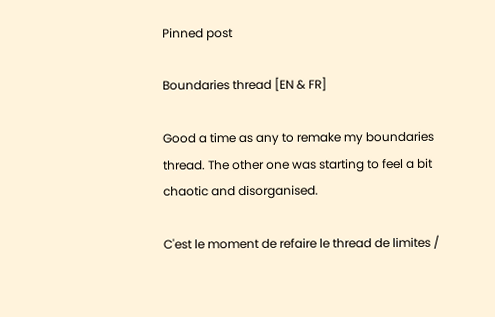Pinned post

Boundaries thread [EN & FR]

Good a time as any to remake my boundaries thread. The other one was starting to feel a bit chaotic and disorganised.

C'est le moment de refaire le thread de limites /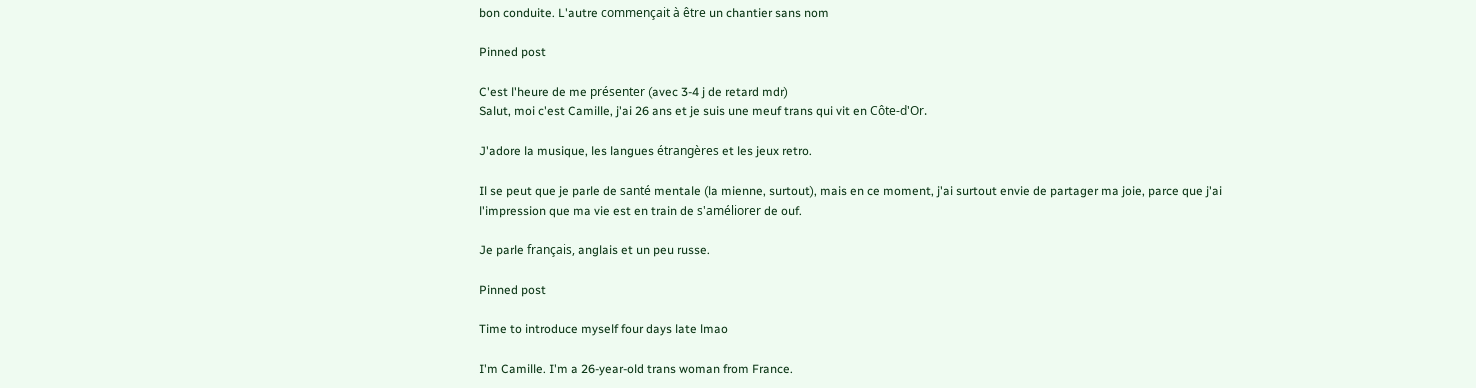bon conduite. L'autre commençait à être un chantier sans nom

Pinned post

C'est l'heure de me présenter (avec 3-4 j de retard mdr)
Salut, moi c'est Camille, j'ai 26 ans et je suis une meuf trans qui vit en Côte-d'Or.

J'adore la musique, les langues étrangères et les jeux retro.

Il se peut que je parle de santé mentale (la mienne, surtout), mais en ce moment, j'ai surtout envie de partager ma joie, parce que j'ai l'impression que ma vie est en train de s'améliorer de ouf.

Je parle français, anglais et un peu russe.

Pinned post

Time to introduce myself four days late lmao

I'm Camille. I'm a 26-year-old trans woman from France.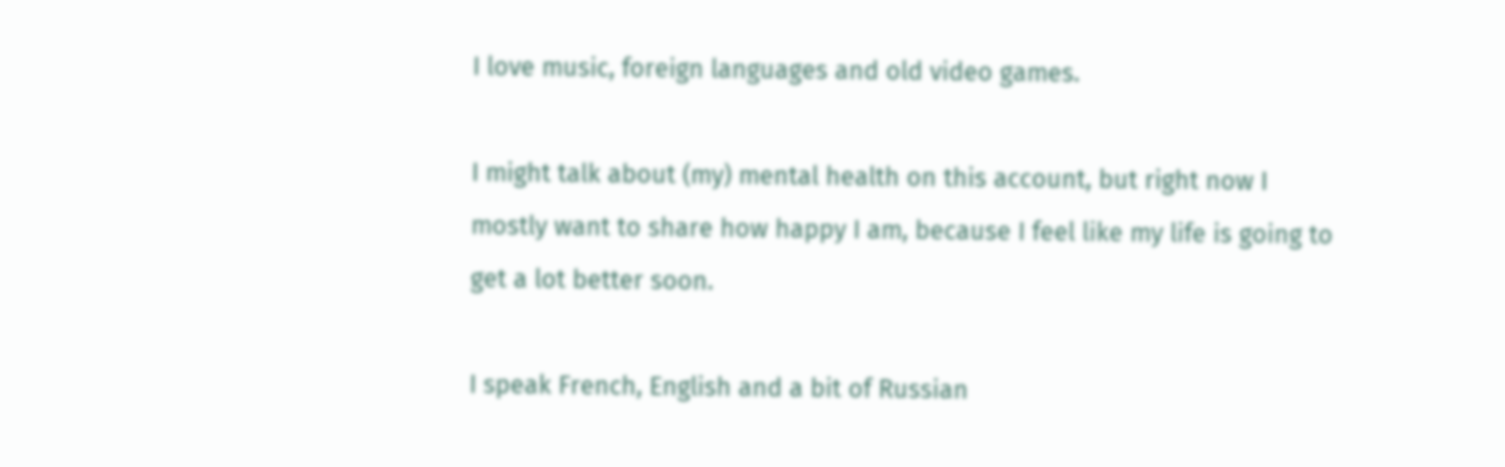I love music, foreign languages and old video games.

I might talk about (my) mental health on this account, but right now I mostly want to share how happy I am, because I feel like my life is going to get a lot better soon.

I speak French, English and a bit of Russian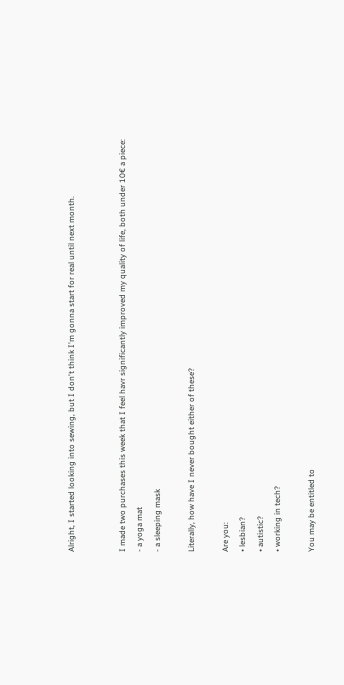Alright, I started looking into sewing, but I don't think I'm gonna start for real until next month.


I made two purchases this week that I feel havr significantly improved my quality of life, both under 10€ a piece:
- a yoga mat
- a sleeping mask

Literally, how have I never bought either of these?

Are you:
• lesbian?
• autistic?
• working in tech?

You may be entitled to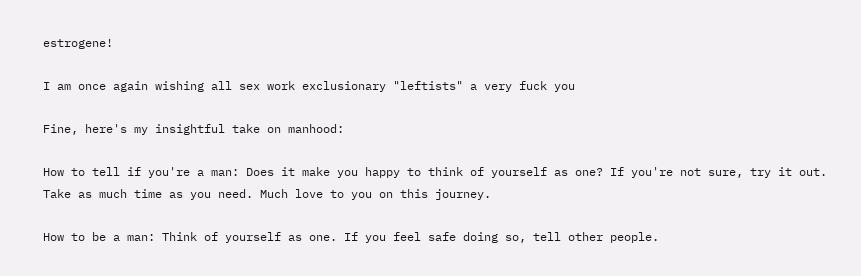estrogene!

I am once again wishing all sex work exclusionary "leftists" a very fuck you

Fine, here's my insightful take on manhood:

How to tell if you're a man: Does it make you happy to think of yourself as one? If you're not sure, try it out. Take as much time as you need. Much love to you on this journey.

How to be a man: Think of yourself as one. If you feel safe doing so, tell other people.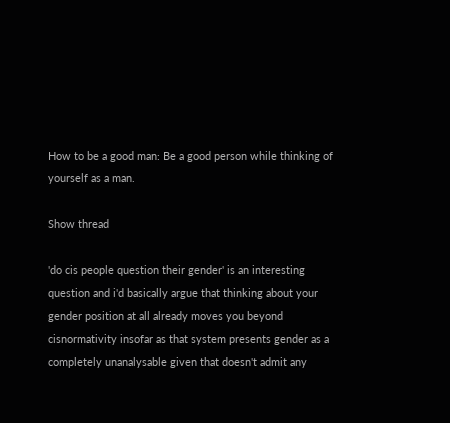How to be a good man: Be a good person while thinking of yourself as a man.

Show thread

'do cis people question their gender' is an interesting question and i'd basically argue that thinking about your gender position at all already moves you beyond cisnormativity insofar as that system presents gender as a completely unanalysable given that doesn't admit any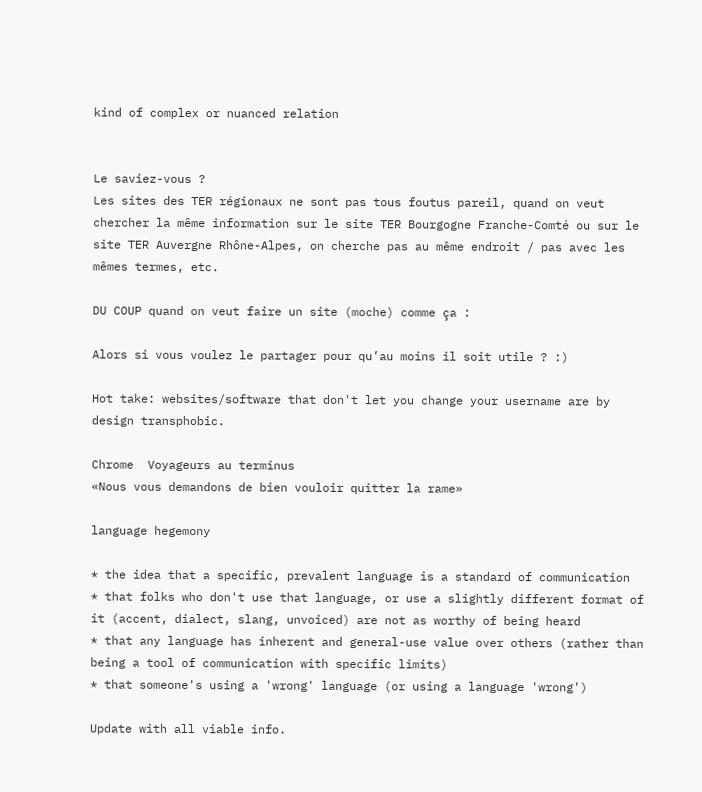kind of complex or nuanced relation


Le saviez-vous ?
Les sites des TER régionaux ne sont pas tous foutus pareil, quand on veut chercher la même information sur le site TER Bourgogne Franche-Comté ou sur le site TER Auvergne Rhône-Alpes, on cherche pas au même endroit / pas avec les mêmes termes, etc.

DU COUP quand on veut faire un site (moche) comme ça :

Alors si vous voulez le partager pour qu’au moins il soit utile ? :)

Hot take: websites/software that don't let you change your username are by design transphobic.

Chrome  Voyageurs au terminus
«Nous vous demandons de bien vouloir quitter la rame»

language hegemony

* the idea that a specific, prevalent language is a standard of communication
* that folks who don't use that language, or use a slightly different format of it (accent, dialect, slang, unvoiced) are not as worthy of being heard
* that any language has inherent and general-use value over others (rather than being a tool of communication with specific limits)
* that someone's using a 'wrong' language (or using a language 'wrong')

Update with all viable info.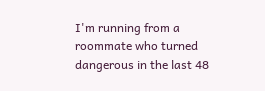I'm running from a roommate who turned dangerous in the last 48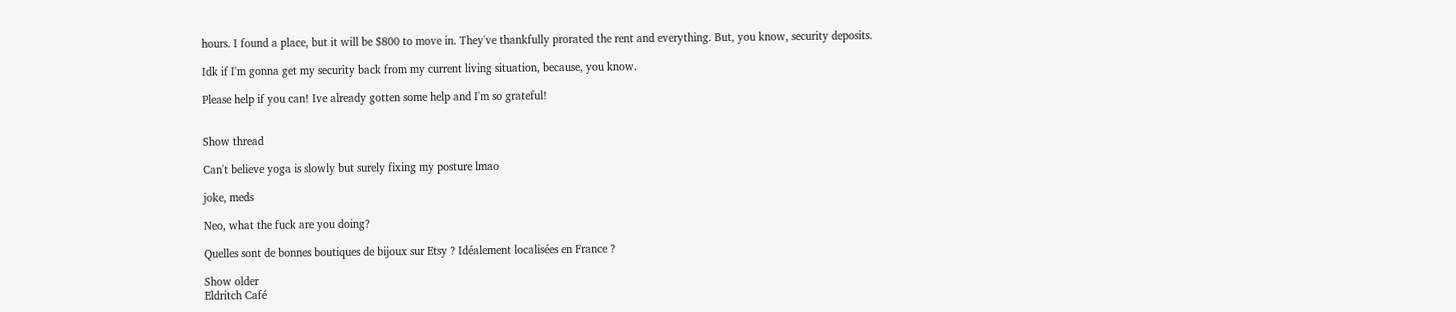hours. I found a place, but it will be $800 to move in. They've thankfully prorated the rent and everything. But, you know, security deposits.

Idk if I'm gonna get my security back from my current living situation, because, you know.

Please help if you can! Ive already gotten some help and I'm so grateful!


Show thread

Can't believe yoga is slowly but surely fixing my posture lmao

joke, meds

Neo, what the fuck are you doing?

Quelles sont de bonnes boutiques de bijoux sur Etsy ? Idéalement localisées en France ?

Show older
Eldritch Café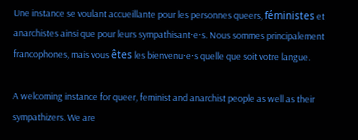Une instance se voulant accueillante pour les personnes queers, féministes et anarchistes ainsi que pour leurs sympathisant·e·s. Nous sommes principalement francophones, mais vous êtes les bienvenu·e·s quelle que soit votre langue.

A welcoming instance for queer, feminist and anarchist people as well as their sympathizers. We are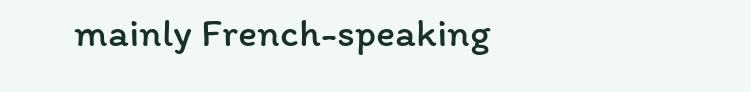mainly French-speaking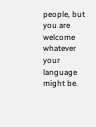people, but you are welcome whatever your language might be.